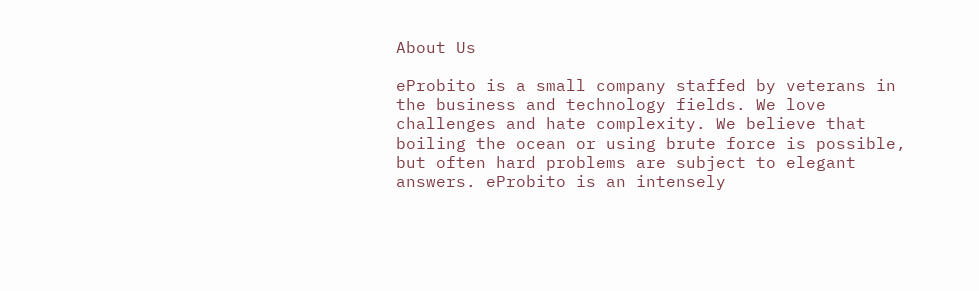About Us

eProbito is a small company staffed by veterans in the business and technology fields. We love challenges and hate complexity. We believe that boiling the ocean or using brute force is possible, but often hard problems are subject to elegant answers. eProbito is an intensely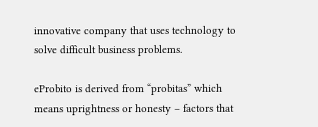innovative company that uses technology to solve difficult business problems.

eProbito is derived from “probitas” which means uprightness or honesty – factors that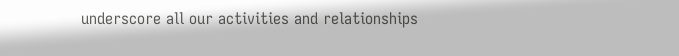underscore all our activities and relationships